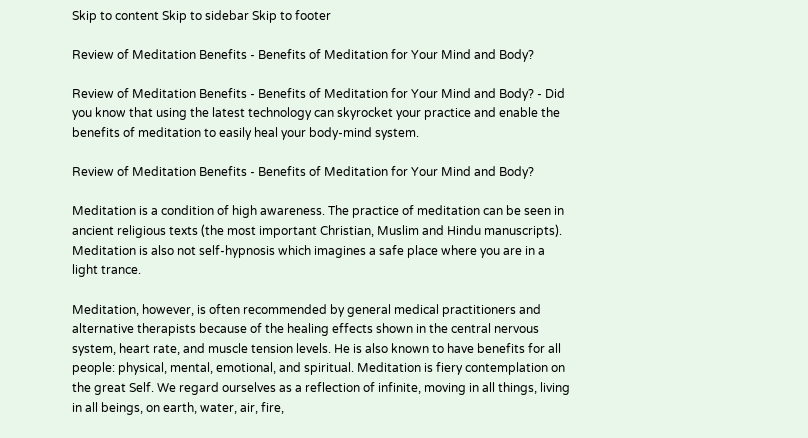Skip to content Skip to sidebar Skip to footer

Review of Meditation Benefits - Benefits of Meditation for Your Mind and Body?

Review of Meditation Benefits - Benefits of Meditation for Your Mind and Body? - Did you know that using the latest technology can skyrocket your practice and enable the benefits of meditation to easily heal your body-mind system.

Review of Meditation Benefits - Benefits of Meditation for Your Mind and Body?

Meditation is a condition of high awareness. The practice of meditation can be seen in ancient religious texts (the most important Christian, Muslim and Hindu manuscripts). Meditation is also not self-hypnosis which imagines a safe place where you are in a light trance.

Meditation, however, is often recommended by general medical practitioners and alternative therapists because of the healing effects shown in the central nervous system, heart rate, and muscle tension levels. He is also known to have benefits for all people: physical, mental, emotional, and spiritual. Meditation is fiery contemplation on the great Self. We regard ourselves as a reflection of infinite, moving in all things, living in all beings, on earth, water, air, fire,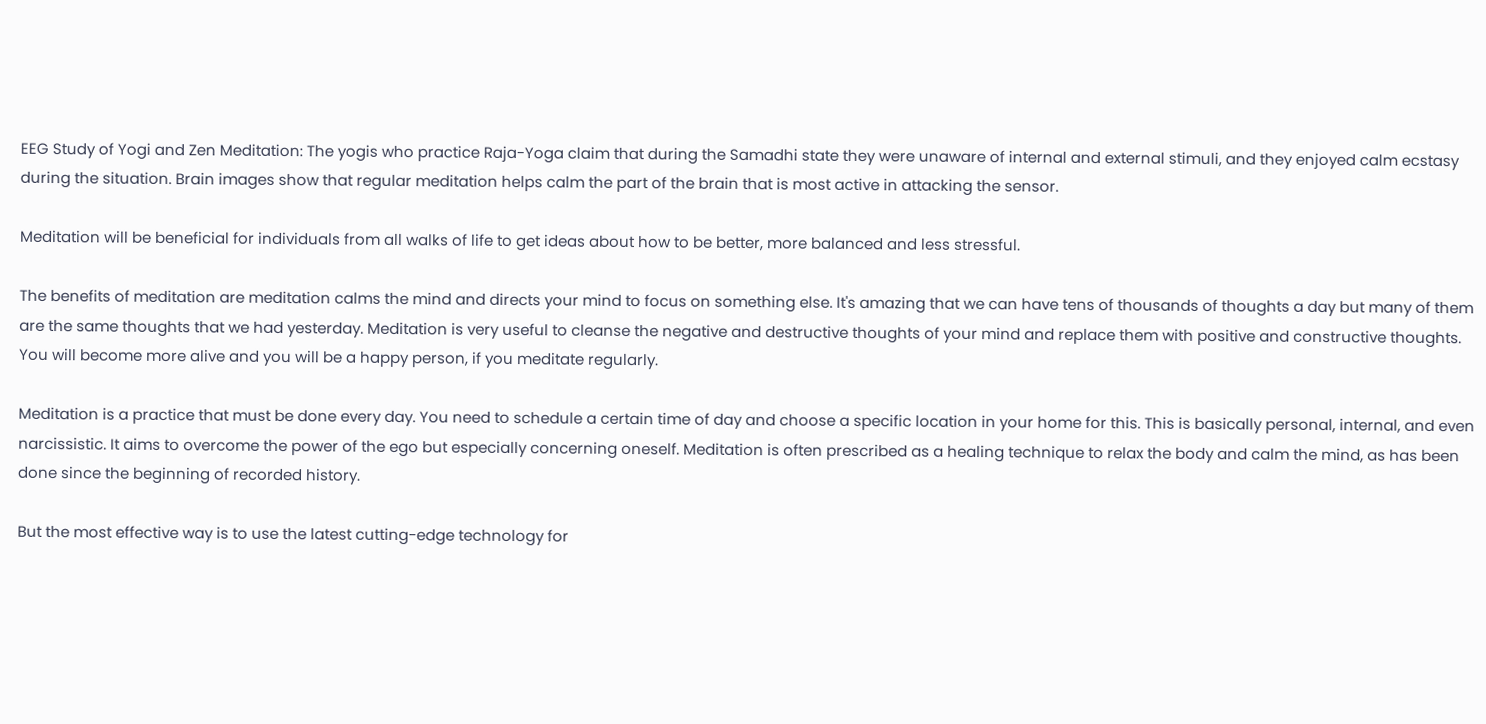EEG Study of Yogi and Zen Meditation: The yogis who practice Raja-Yoga claim that during the Samadhi state they were unaware of internal and external stimuli, and they enjoyed calm ecstasy during the situation. Brain images show that regular meditation helps calm the part of the brain that is most active in attacking the sensor.

Meditation will be beneficial for individuals from all walks of life to get ideas about how to be better, more balanced and less stressful.

The benefits of meditation are meditation calms the mind and directs your mind to focus on something else. It's amazing that we can have tens of thousands of thoughts a day but many of them are the same thoughts that we had yesterday. Meditation is very useful to cleanse the negative and destructive thoughts of your mind and replace them with positive and constructive thoughts. You will become more alive and you will be a happy person, if you meditate regularly.

Meditation is a practice that must be done every day. You need to schedule a certain time of day and choose a specific location in your home for this. This is basically personal, internal, and even narcissistic. It aims to overcome the power of the ego but especially concerning oneself. Meditation is often prescribed as a healing technique to relax the body and calm the mind, as has been done since the beginning of recorded history.

But the most effective way is to use the latest cutting-edge technology for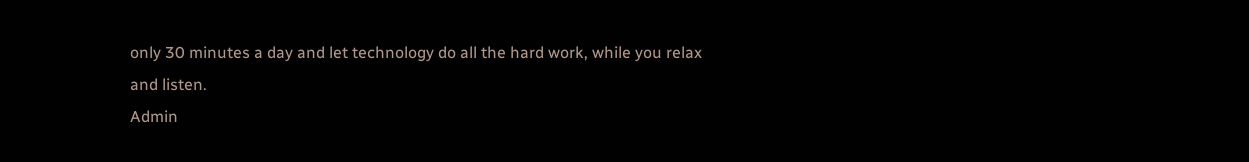only 30 minutes a day and let technology do all the hard work, while you relax and listen.
Admin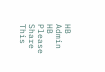HB
Admin HB Please Share This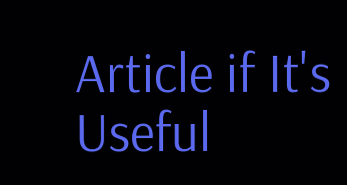Article if It's Useful